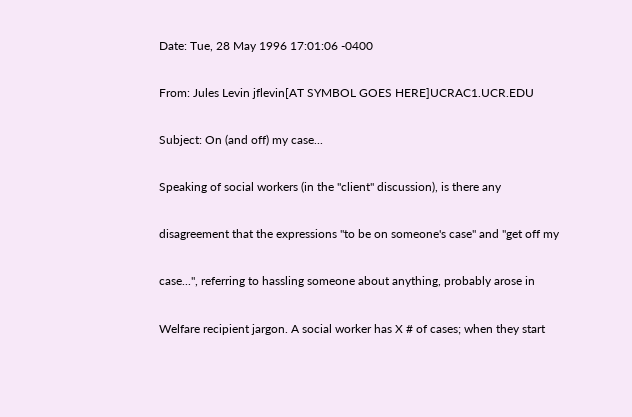Date: Tue, 28 May 1996 17:01:06 -0400

From: Jules Levin jflevin[AT SYMBOL GOES HERE]UCRAC1.UCR.EDU

Subject: On (and off) my case...

Speaking of social workers (in the "client" discussion), is there any

disagreement that the expressions "to be on someone's case" and "get off my

case...", referring to hassling someone about anything, probably arose in

Welfare recipient jargon. A social worker has X # of cases; when they start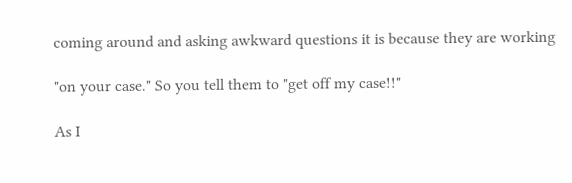coming around and asking awkward questions it is because they are working

"on your case." So you tell them to "get off my case!!"

As I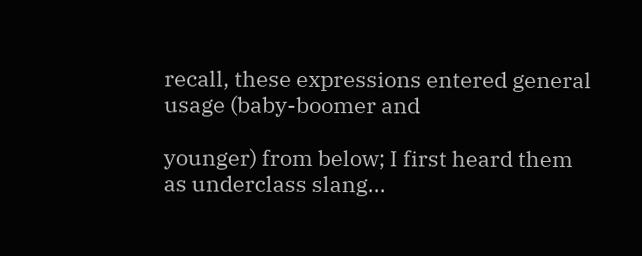recall, these expressions entered general usage (baby-boomer and

younger) from below; I first heard them as underclass slang...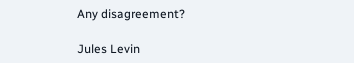Any disagreement?

Jules Levin